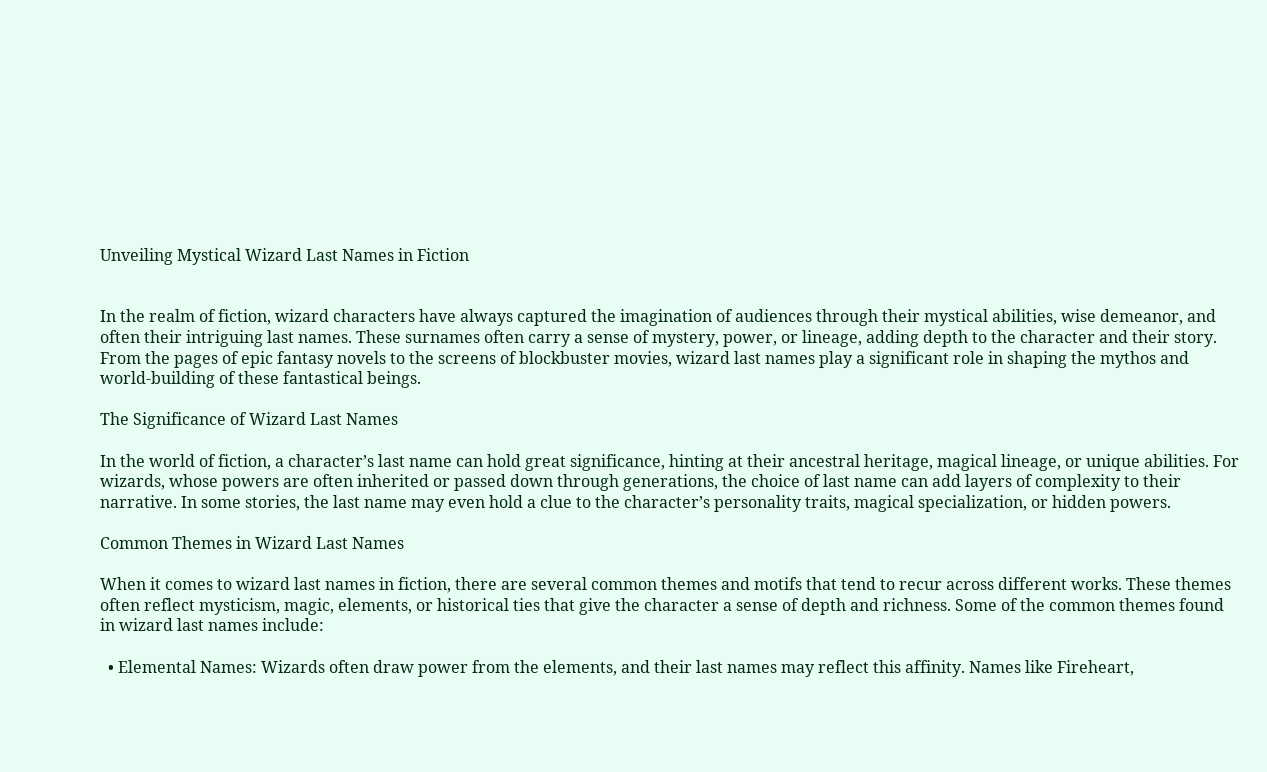Unveiling Mystical Wizard Last Names in Fiction


In the realm of fiction, wizard characters have always captured the imagination of audiences through their mystical abilities, wise demeanor, and often their intriguing last names. These surnames often carry a sense of mystery, power, or lineage, adding depth to the character and their story. From the pages of epic fantasy novels to the screens of blockbuster movies, wizard last names play a significant role in shaping the mythos and world-building of these fantastical beings.

The Significance of Wizard Last Names

In the world of fiction, a character’s last name can hold great significance, hinting at their ancestral heritage, magical lineage, or unique abilities. For wizards, whose powers are often inherited or passed down through generations, the choice of last name can add layers of complexity to their narrative. In some stories, the last name may even hold a clue to the character’s personality traits, magical specialization, or hidden powers.

Common Themes in Wizard Last Names

When it comes to wizard last names in fiction, there are several common themes and motifs that tend to recur across different works. These themes often reflect mysticism, magic, elements, or historical ties that give the character a sense of depth and richness. Some of the common themes found in wizard last names include:

  • Elemental Names: Wizards often draw power from the elements, and their last names may reflect this affinity. Names like Fireheart,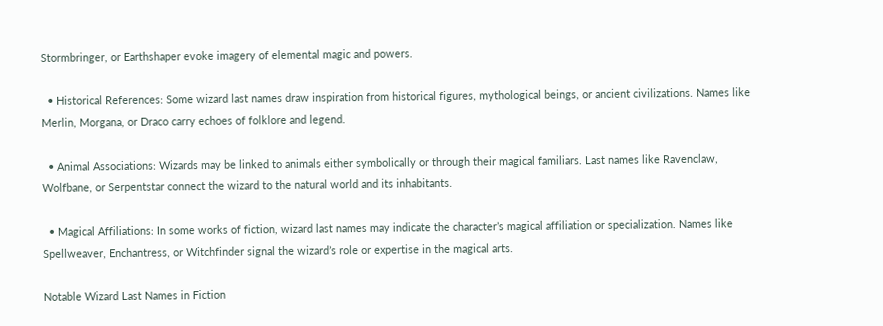Stormbringer, or Earthshaper evoke imagery of elemental magic and powers.

  • Historical References: Some wizard last names draw inspiration from historical figures, mythological beings, or ancient civilizations. Names like Merlin, Morgana, or Draco carry echoes of folklore and legend.

  • Animal Associations: Wizards may be linked to animals either symbolically or through their magical familiars. Last names like Ravenclaw, Wolfbane, or Serpentstar connect the wizard to the natural world and its inhabitants.

  • Magical Affiliations: In some works of fiction, wizard last names may indicate the character’s magical affiliation or specialization. Names like Spellweaver, Enchantress, or Witchfinder signal the wizard’s role or expertise in the magical arts.

Notable Wizard Last Names in Fiction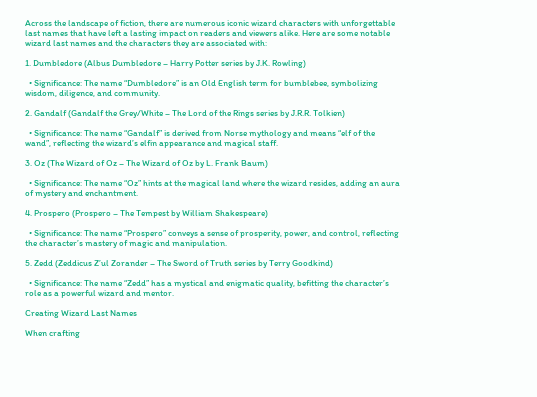Across the landscape of fiction, there are numerous iconic wizard characters with unforgettable last names that have left a lasting impact on readers and viewers alike. Here are some notable wizard last names and the characters they are associated with:

1. Dumbledore (Albus Dumbledore – Harry Potter series by J.K. Rowling)

  • Significance: The name “Dumbledore” is an Old English term for bumblebee, symbolizing wisdom, diligence, and community.

2. Gandalf (Gandalf the Grey/White – The Lord of the Rings series by J.R.R. Tolkien)

  • Significance: The name “Gandalf” is derived from Norse mythology and means “elf of the wand”, reflecting the wizard’s elfin appearance and magical staff.

3. Oz (The Wizard of Oz – The Wizard of Oz by L. Frank Baum)

  • Significance: The name “Oz” hints at the magical land where the wizard resides, adding an aura of mystery and enchantment.

4. Prospero (Prospero – The Tempest by William Shakespeare)

  • Significance: The name “Prospero” conveys a sense of prosperity, power, and control, reflecting the character’s mastery of magic and manipulation.

5. Zedd (Zeddicus Z’ul Zorander – The Sword of Truth series by Terry Goodkind)

  • Significance: The name “Zedd” has a mystical and enigmatic quality, befitting the character’s role as a powerful wizard and mentor.

Creating Wizard Last Names

When crafting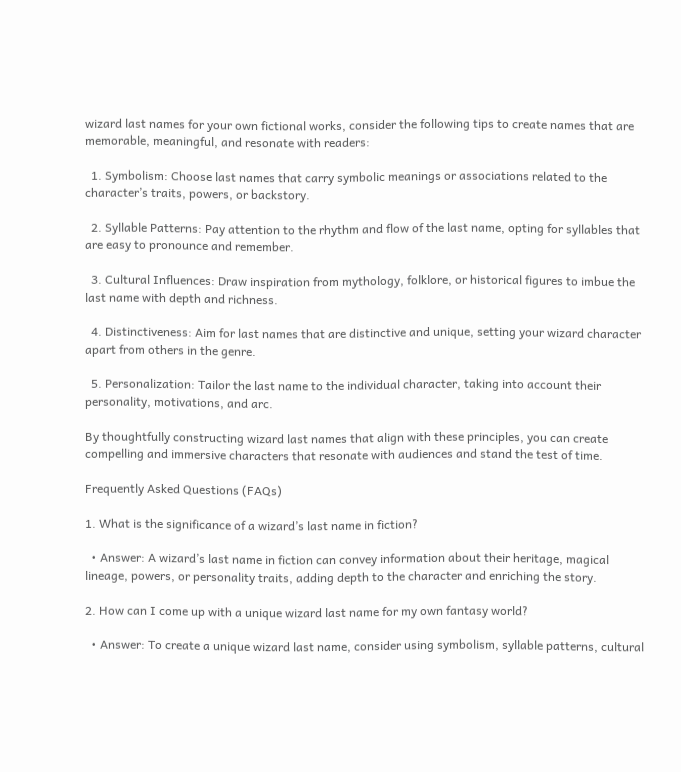wizard last names for your own fictional works, consider the following tips to create names that are memorable, meaningful, and resonate with readers:

  1. Symbolism: Choose last names that carry symbolic meanings or associations related to the character’s traits, powers, or backstory.

  2. Syllable Patterns: Pay attention to the rhythm and flow of the last name, opting for syllables that are easy to pronounce and remember.

  3. Cultural Influences: Draw inspiration from mythology, folklore, or historical figures to imbue the last name with depth and richness.

  4. Distinctiveness: Aim for last names that are distinctive and unique, setting your wizard character apart from others in the genre.

  5. Personalization: Tailor the last name to the individual character, taking into account their personality, motivations, and arc.

By thoughtfully constructing wizard last names that align with these principles, you can create compelling and immersive characters that resonate with audiences and stand the test of time.

Frequently Asked Questions (FAQs)

1. What is the significance of a wizard’s last name in fiction?

  • Answer: A wizard’s last name in fiction can convey information about their heritage, magical lineage, powers, or personality traits, adding depth to the character and enriching the story.

2. How can I come up with a unique wizard last name for my own fantasy world?

  • Answer: To create a unique wizard last name, consider using symbolism, syllable patterns, cultural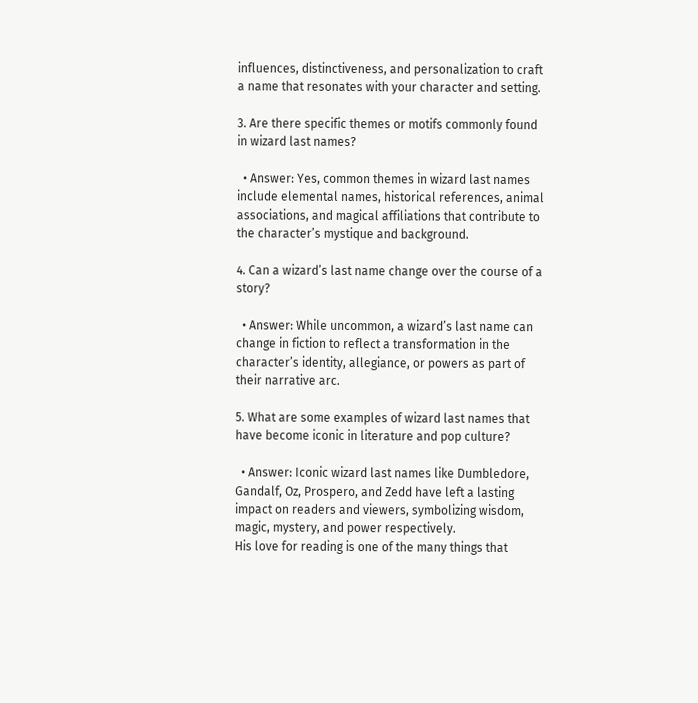influences, distinctiveness, and personalization to craft a name that resonates with your character and setting.

3. Are there specific themes or motifs commonly found in wizard last names?

  • Answer: Yes, common themes in wizard last names include elemental names, historical references, animal associations, and magical affiliations that contribute to the character’s mystique and background.

4. Can a wizard’s last name change over the course of a story?

  • Answer: While uncommon, a wizard’s last name can change in fiction to reflect a transformation in the character’s identity, allegiance, or powers as part of their narrative arc.

5. What are some examples of wizard last names that have become iconic in literature and pop culture?

  • Answer: Iconic wizard last names like Dumbledore, Gandalf, Oz, Prospero, and Zedd have left a lasting impact on readers and viewers, symbolizing wisdom, magic, mystery, and power respectively.
His love for reading is one of the many things that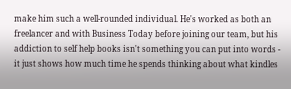make him such a well-rounded individual. He's worked as both an freelancer and with Business Today before joining our team, but his addiction to self help books isn't something you can put into words - it just shows how much time he spends thinking about what kindles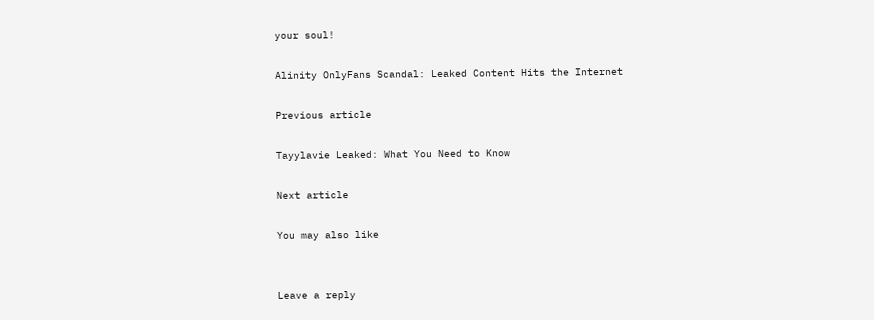your soul!

Alinity OnlyFans Scandal: Leaked Content Hits the Internet

Previous article

Tayylavie Leaked: What You Need to Know

Next article

You may also like


Leave a reply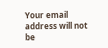Your email address will not be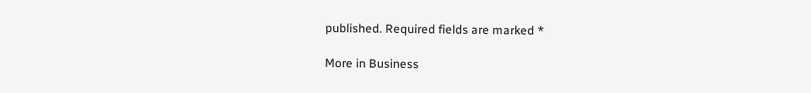published. Required fields are marked *

More in Business